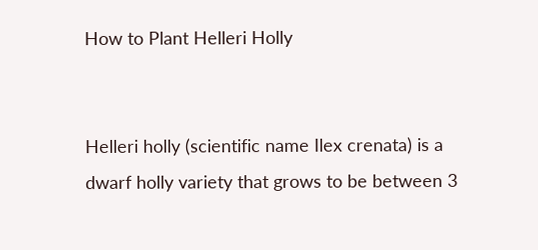How to Plant Helleri Holly


Helleri holly (scientific name Ilex crenata) is a dwarf holly variety that grows to be between 3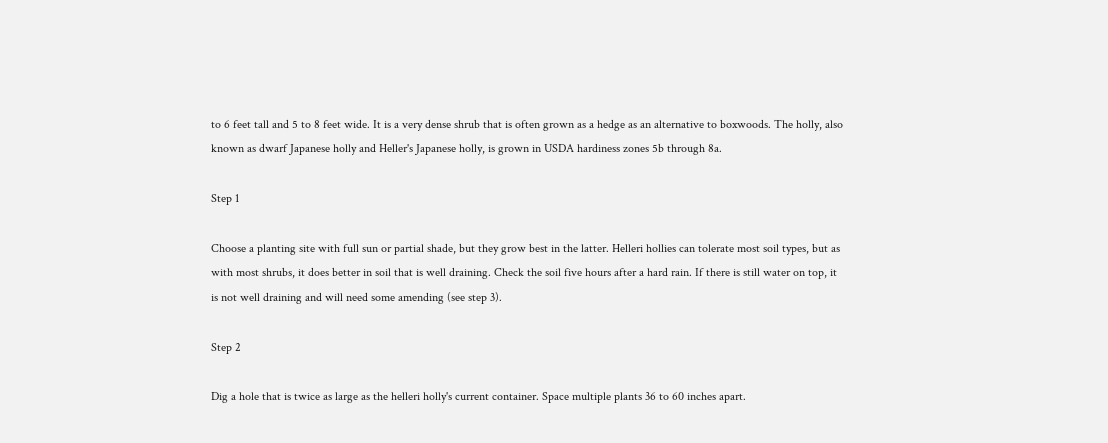to 6 feet tall and 5 to 8 feet wide. It is a very dense shrub that is often grown as a hedge as an alternative to boxwoods. The holly, also known as dwarf Japanese holly and Heller's Japanese holly, is grown in USDA hardiness zones 5b through 8a.

Step 1

Choose a planting site with full sun or partial shade, but they grow best in the latter. Helleri hollies can tolerate most soil types, but as with most shrubs, it does better in soil that is well draining. Check the soil five hours after a hard rain. If there is still water on top, it is not well draining and will need some amending (see step 3).

Step 2

Dig a hole that is twice as large as the helleri holly's current container. Space multiple plants 36 to 60 inches apart.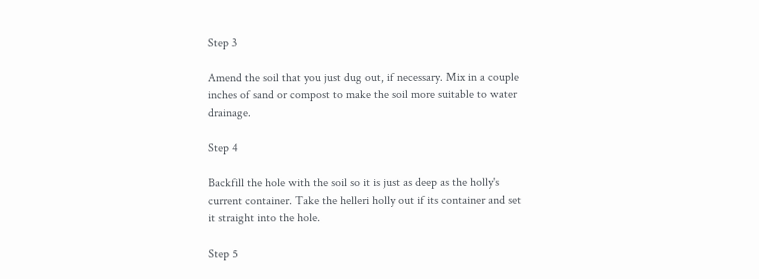Step 3

Amend the soil that you just dug out, if necessary. Mix in a couple inches of sand or compost to make the soil more suitable to water drainage.

Step 4

Backfill the hole with the soil so it is just as deep as the holly's current container. Take the helleri holly out if its container and set it straight into the hole.

Step 5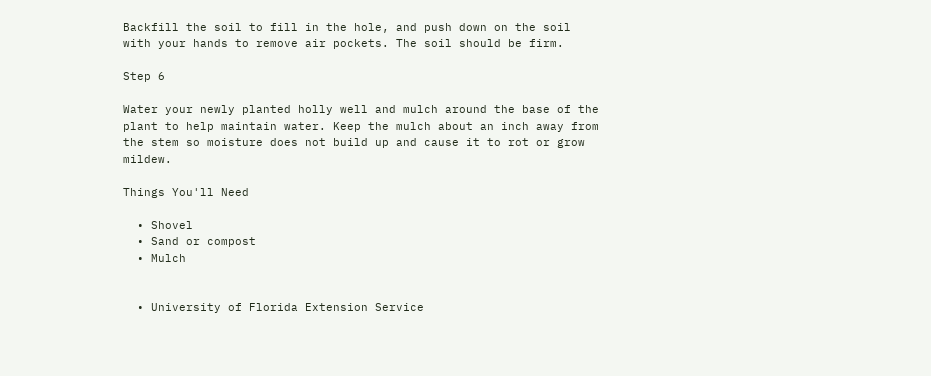Backfill the soil to fill in the hole, and push down on the soil with your hands to remove air pockets. The soil should be firm.

Step 6

Water your newly planted holly well and mulch around the base of the plant to help maintain water. Keep the mulch about an inch away from the stem so moisture does not build up and cause it to rot or grow mildew.

Things You'll Need

  • Shovel
  • Sand or compost
  • Mulch


  • University of Florida Extension Service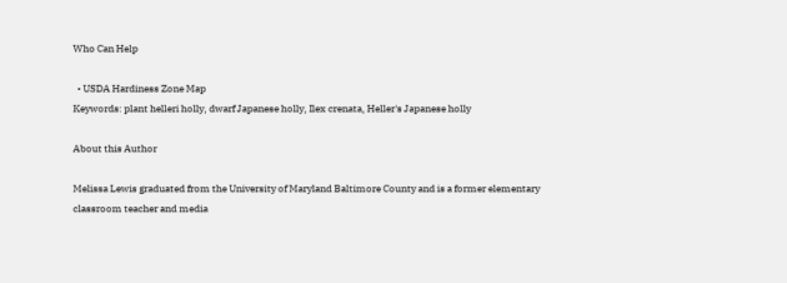Who Can Help

  • USDA Hardiness Zone Map
Keywords: plant helleri holly, dwarf Japanese holly, Ilex crenata, Heller's Japanese holly

About this Author

Melissa Lewis graduated from the University of Maryland Baltimore County and is a former elementary classroom teacher and media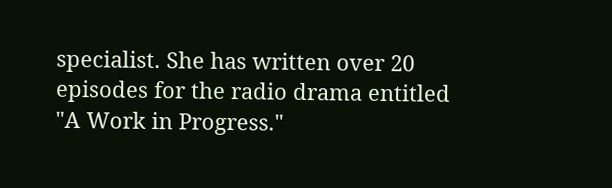specialist. She has written over 20 episodes for the radio drama entitled "A Work in Progress."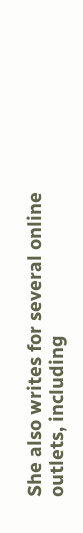She also writes for several online outlets, including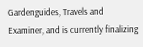Gardenguides, Travels and Examiner, and is currently finalizing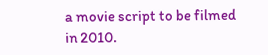a movie script to be filmed in 2010.